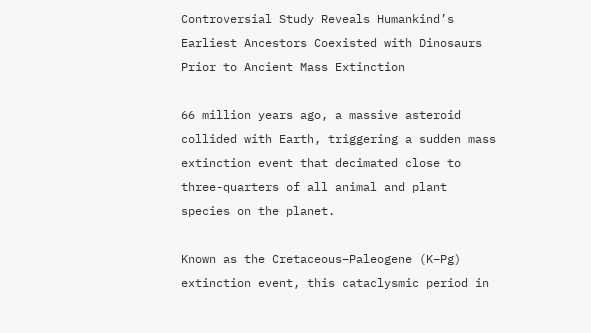Controversial Study Reveals Humankind’s Earliest Ancestors Coexisted with Dinosaurs Prior to Ancient Mass Extinction

66 million years ago, a massive asteroid collided with Earth, triggering a sudden mass extinction event that decimated close to three-quarters of all animal and plant species on the planet.

Known as the Cretaceous–Paleogene (K–Pg) extinction event, this cataclysmic period in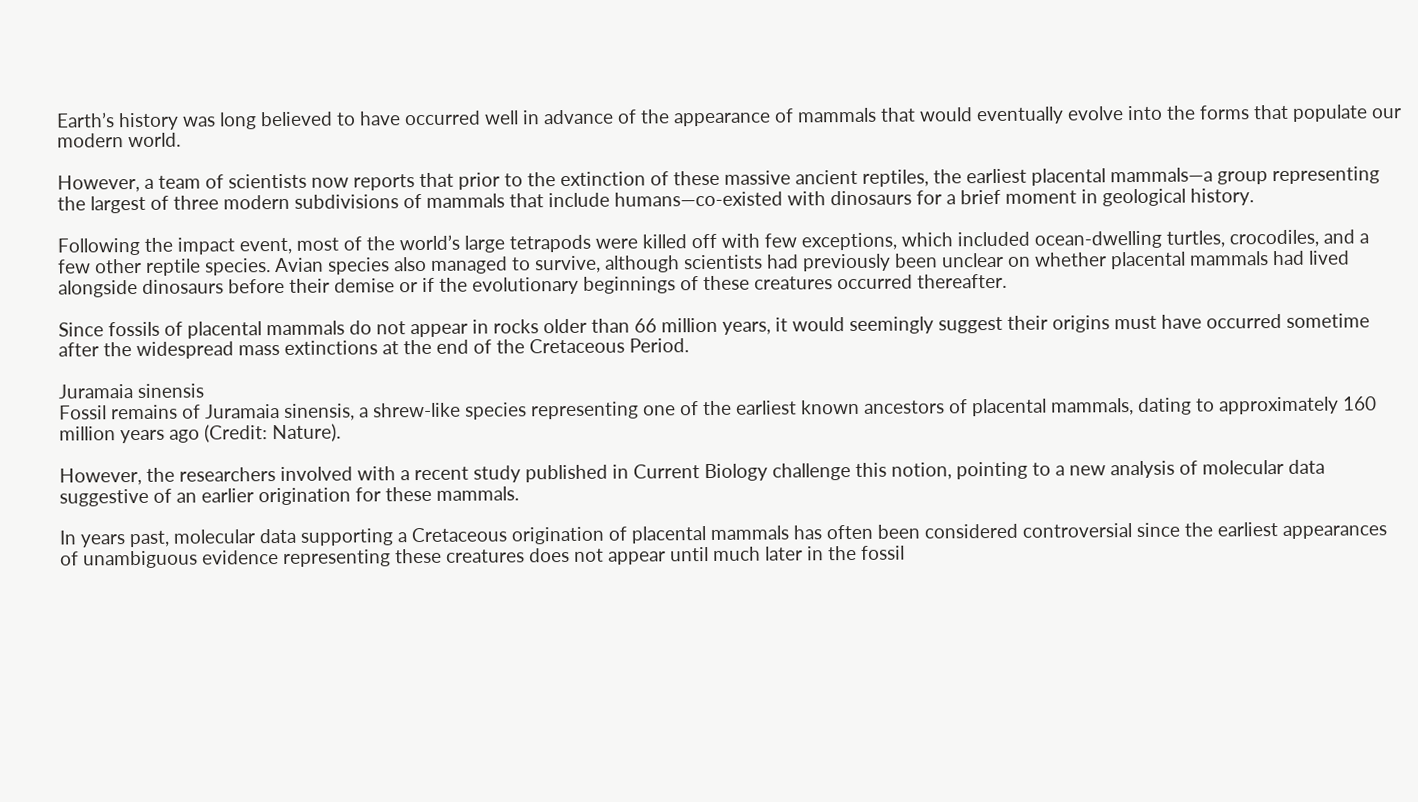Earth’s history was long believed to have occurred well in advance of the appearance of mammals that would eventually evolve into the forms that populate our modern world.

However, a team of scientists now reports that prior to the extinction of these massive ancient reptiles, the earliest placental mammals—a group representing the largest of three modern subdivisions of mammals that include humans—co-existed with dinosaurs for a brief moment in geological history.

Following the impact event, most of the world’s large tetrapods were killed off with few exceptions, which included ocean-dwelling turtles, crocodiles, and a few other reptile species. Avian species also managed to survive, although scientists had previously been unclear on whether placental mammals had lived alongside dinosaurs before their demise or if the evolutionary beginnings of these creatures occurred thereafter.

Since fossils of placental mammals do not appear in rocks older than 66 million years, it would seemingly suggest their origins must have occurred sometime after the widespread mass extinctions at the end of the Cretaceous Period.

Juramaia sinensis
Fossil remains of Juramaia sinensis, a shrew-like species representing one of the earliest known ancestors of placental mammals, dating to approximately 160 million years ago (Credit: Nature).

However, the researchers involved with a recent study published in Current Biology challenge this notion, pointing to a new analysis of molecular data suggestive of an earlier origination for these mammals.

In years past, molecular data supporting a Cretaceous origination of placental mammals has often been considered controversial since the earliest appearances of unambiguous evidence representing these creatures does not appear until much later in the fossil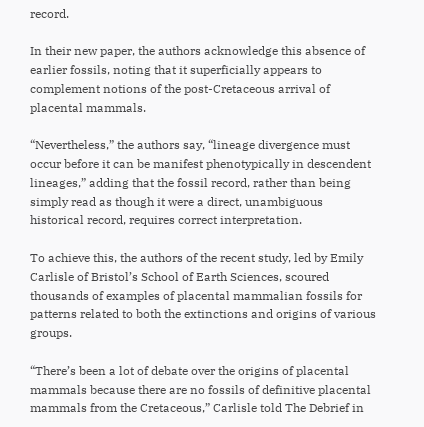record.

In their new paper, the authors acknowledge this absence of earlier fossils, noting that it superficially appears to complement notions of the post-Cretaceous arrival of placental mammals.

“Nevertheless,” the authors say, “lineage divergence must occur before it can be manifest phenotypically in descendent lineages,” adding that the fossil record, rather than being simply read as though it were a direct, unambiguous historical record, requires correct interpretation.

To achieve this, the authors of the recent study, led by Emily Carlisle of Bristol’s School of Earth Sciences, scoured thousands of examples of placental mammalian fossils for patterns related to both the extinctions and origins of various groups.

“There’s been a lot of debate over the origins of placental mammals because there are no fossils of definitive placental mammals from the Cretaceous,” Carlisle told The Debrief in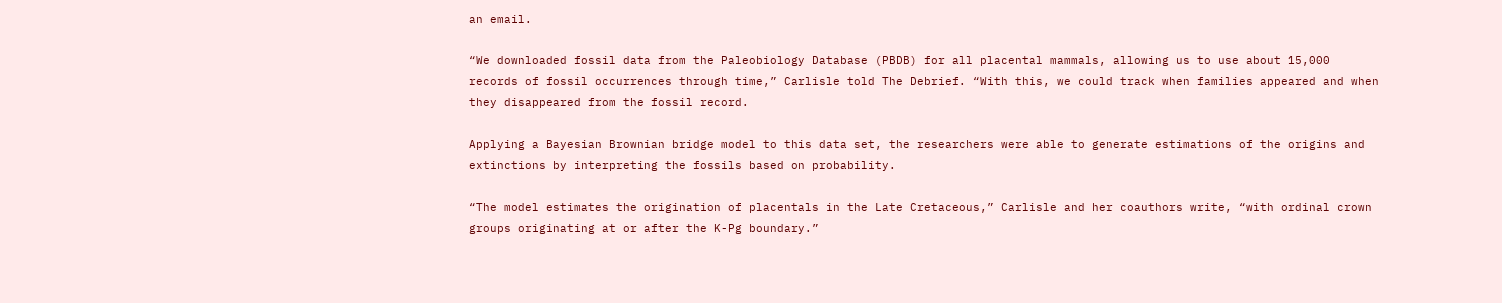an email.

“We downloaded fossil data from the Paleobiology Database (PBDB) for all placental mammals, allowing us to use about 15,000 records of fossil occurrences through time,” Carlisle told The Debrief. “With this, we could track when families appeared and when they disappeared from the fossil record.

Applying a Bayesian Brownian bridge model to this data set, the researchers were able to generate estimations of the origins and extinctions by interpreting the fossils based on probability.

“The model estimates the origination of placentals in the Late Cretaceous,” Carlisle and her coauthors write, “with ordinal crown groups originating at or after the K-Pg boundary.”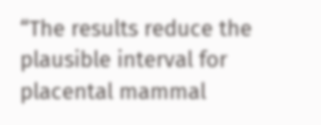“The results reduce the plausible interval for placental mammal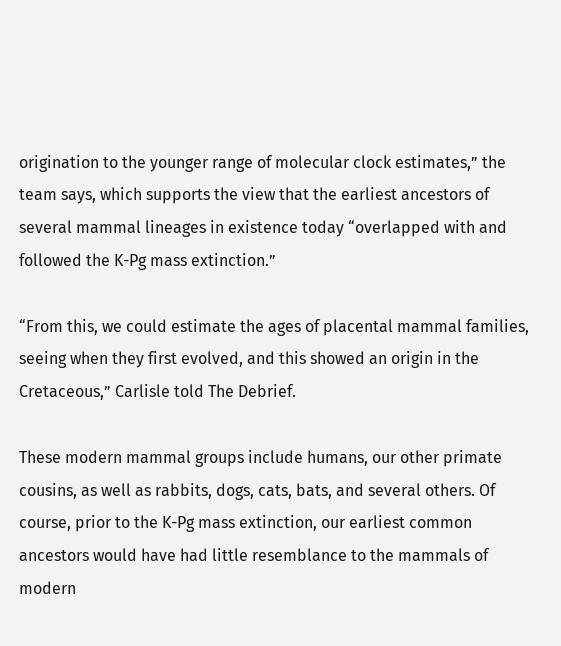origination to the younger range of molecular clock estimates,” the team says, which supports the view that the earliest ancestors of several mammal lineages in existence today “overlapped with and followed the K-Pg mass extinction.”

“From this, we could estimate the ages of placental mammal families, seeing when they first evolved, and this showed an origin in the Cretaceous,” Carlisle told The Debrief.

These modern mammal groups include humans, our other primate cousins, as well as rabbits, dogs, cats, bats, and several others. Of course, prior to the K-Pg mass extinction, our earliest common ancestors would have had little resemblance to the mammals of modern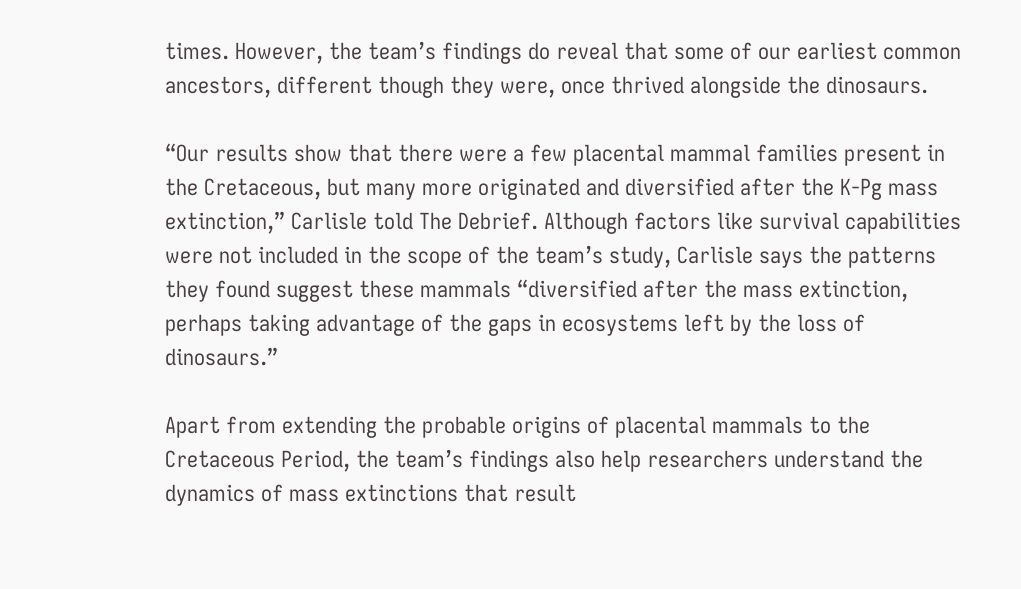times. However, the team’s findings do reveal that some of our earliest common ancestors, different though they were, once thrived alongside the dinosaurs.

“Our results show that there were a few placental mammal families present in the Cretaceous, but many more originated and diversified after the K-Pg mass extinction,” Carlisle told The Debrief. Although factors like survival capabilities were not included in the scope of the team’s study, Carlisle says the patterns they found suggest these mammals “diversified after the mass extinction, perhaps taking advantage of the gaps in ecosystems left by the loss of dinosaurs.”

Apart from extending the probable origins of placental mammals to the Cretaceous Period, the team’s findings also help researchers understand the dynamics of mass extinctions that result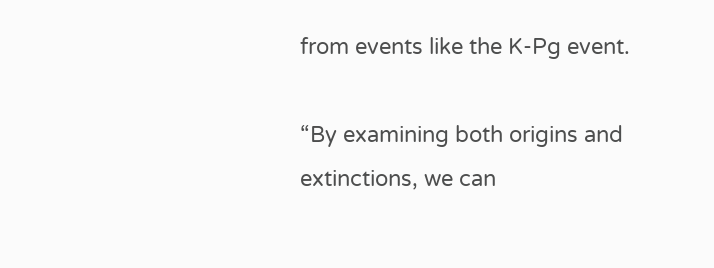from events like the K-Pg event.

“By examining both origins and extinctions, we can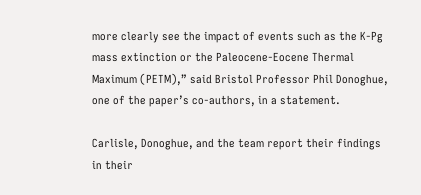more clearly see the impact of events such as the K-Pg mass extinction or the Paleocene-Eocene Thermal Maximum (PETM),” said Bristol Professor Phil Donoghue, one of the paper’s co-authors, in a statement.

Carlisle, Donoghue, and the team report their findings in their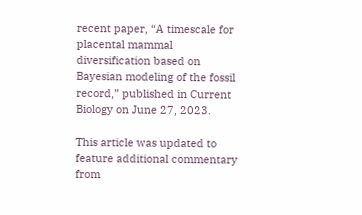recent paper, “A timescale for placental mammal diversification based on Bayesian modeling of the fossil record,” published in Current Biology on June 27, 2023.

This article was updated to feature additional commentary from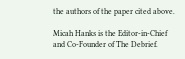the authors of the paper cited above.

Micah Hanks is the Editor-in-Chief and Co-Founder of The Debrief.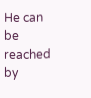He can be reached by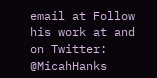email at Follow his work at and on Twitter: @MicahHanks